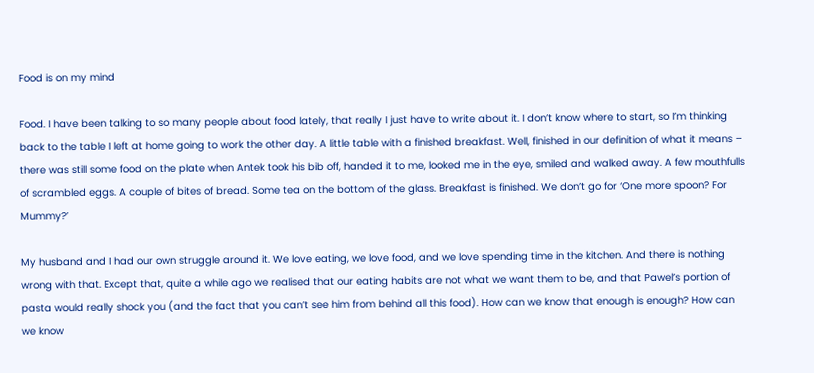Food is on my mind

Food. I have been talking to so many people about food lately, that really I just have to write about it. I don’t know where to start, so I’m thinking back to the table I left at home going to work the other day. A little table with a finished breakfast. Well, finished in our definition of what it means – there was still some food on the plate when Antek took his bib off, handed it to me, looked me in the eye, smiled and walked away. A few mouthfulls of scrambled eggs. A couple of bites of bread. Some tea on the bottom of the glass. Breakfast is finished. We don’t go for ‘One more spoon? For Mummy?’

My husband and I had our own struggle around it. We love eating, we love food, and we love spending time in the kitchen. And there is nothing wrong with that. Except that, quite a while ago we realised that our eating habits are not what we want them to be, and that Pawel’s portion of pasta would really shock you (and the fact that you can’t see him from behind all this food). How can we know that enough is enough? How can we know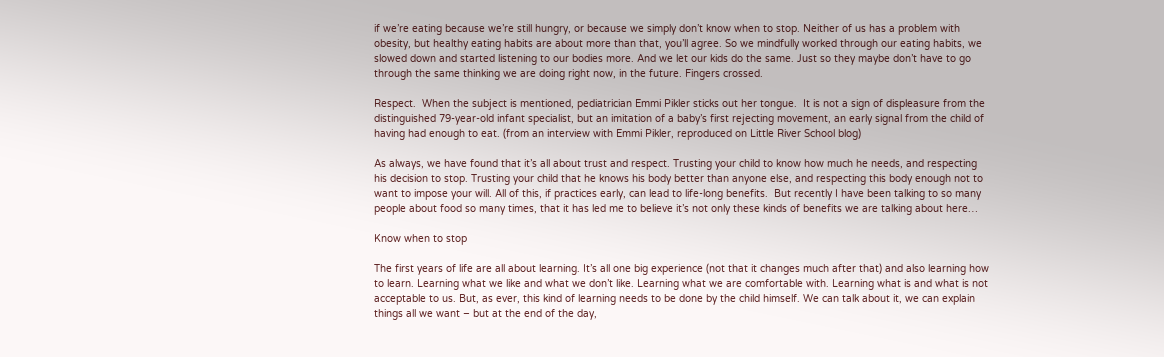if we’re eating because we’re still hungry, or because we simply don’t know when to stop. Neither of us has a problem with obesity, but healthy eating habits are about more than that, you’ll agree. So we mindfully worked through our eating habits, we slowed down and started listening to our bodies more. And we let our kids do the same. Just so they maybe don’t have to go through the same thinking we are doing right now, in the future. Fingers crossed.

Respect.  When the subject is mentioned, pediatrician Emmi Pikler sticks out her tongue.  It is not a sign of displeasure from the distinguished 79-year-old infant specialist, but an imitation of a baby’s first rejecting movement, an early signal from the child of having had enough to eat. (from an interview with Emmi Pikler, reproduced on Little River School blog)

As always, we have found that it’s all about trust and respect. Trusting your child to know how much he needs, and respecting his decision to stop. Trusting your child that he knows his body better than anyone else, and respecting this body enough not to want to impose your will. All of this, if practices early, can lead to life-long benefits.  But recently I have been talking to so many people about food so many times, that it has led me to believe it’s not only these kinds of benefits we are talking about here…

Know when to stop

The first years of life are all about learning. It’s all one big experience (not that it changes much after that) and also learning how to learn. Learning what we like and what we don’t like. Learning what we are comfortable with. Learning what is and what is not acceptable to us. But, as ever, this kind of learning needs to be done by the child himself. We can talk about it, we can explain things all we want – but at the end of the day,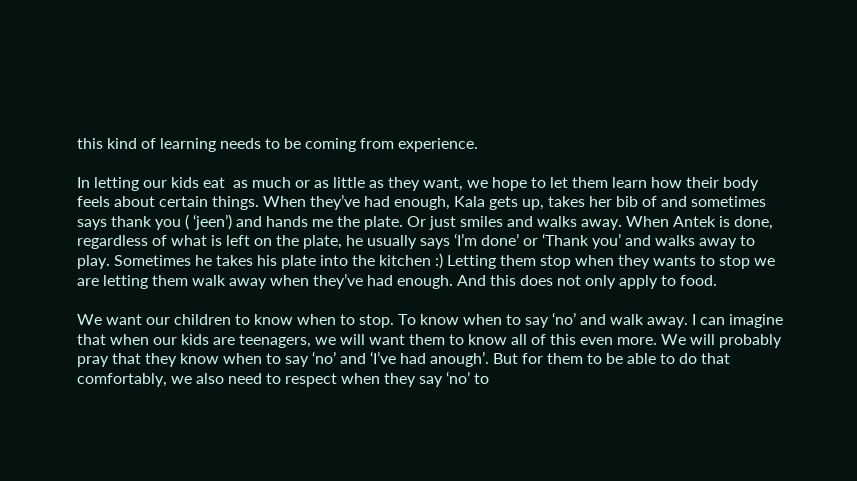this kind of learning needs to be coming from experience.

In letting our kids eat  as much or as little as they want, we hope to let them learn how their body feels about certain things. When they’ve had enough, Kala gets up, takes her bib of and sometimes says thank you ( ‘jeen’) and hands me the plate. Or just smiles and walks away. When Antek is done, regardless of what is left on the plate, he usually says ‘I’m done’ or ‘Thank you’ and walks away to play. Sometimes he takes his plate into the kitchen :) Letting them stop when they wants to stop we are letting them walk away when they’ve had enough. And this does not only apply to food.

We want our children to know when to stop. To know when to say ‘no’ and walk away. I can imagine that when our kids are teenagers, we will want them to know all of this even more. We will probably pray that they know when to say ‘no’ and ‘I’ve had anough’. But for them to be able to do that comfortably, we also need to respect when they say ‘no’ to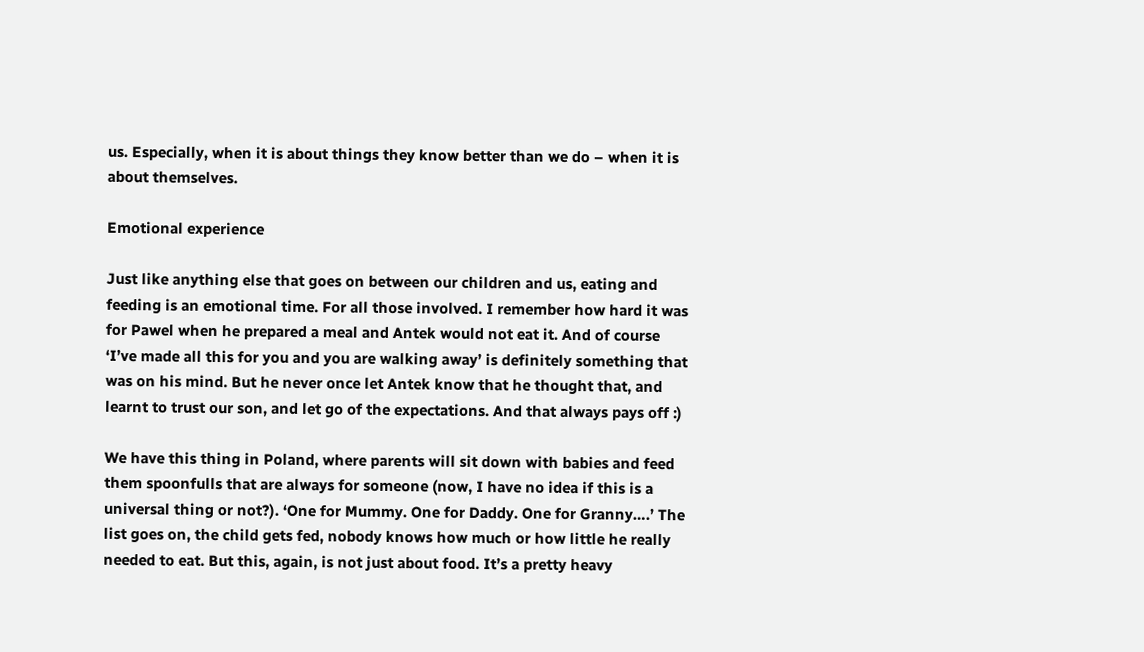us. Especially, when it is about things they know better than we do – when it is about themselves.

Emotional experience

Just like anything else that goes on between our children and us, eating and feeding is an emotional time. For all those involved. I remember how hard it was for Pawel when he prepared a meal and Antek would not eat it. And of course ‘I’ve made all this for you and you are walking away’ is definitely something that was on his mind. But he never once let Antek know that he thought that, and learnt to trust our son, and let go of the expectations. And that always pays off :)

We have this thing in Poland, where parents will sit down with babies and feed them spoonfulls that are always for someone (now, I have no idea if this is a universal thing or not?). ‘One for Mummy. One for Daddy. One for Granny….’ The list goes on, the child gets fed, nobody knows how much or how little he really needed to eat. But this, again, is not just about food. It’s a pretty heavy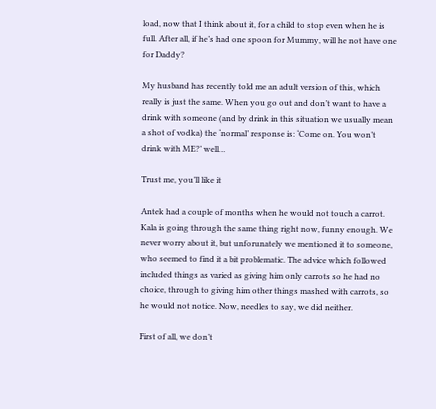load, now that I think about it, for a child to stop even when he is full. After all, if he’s had one spoon for Mummy, will he not have one for Daddy?

My husband has recently told me an adult version of this, which really is just the same. When you go out and don’t want to have a drink with someone (and by drink in this situation we usually mean a shot of vodka) the ‘normal’ response is: ‘Come on. You won’t drink with ME?’ well…

Trust me, you’ll like it

Antek had a couple of months when he would not touch a carrot. Kala is going through the same thing right now, funny enough. We never worry about it, but unforunately we mentioned it to someone, who seemed to find it a bit problematic. The advice which followed included things as varied as giving him only carrots so he had no choice, through to giving him other things mashed with carrots, so he would not notice. Now, needles to say, we did neither.

First of all, we don’t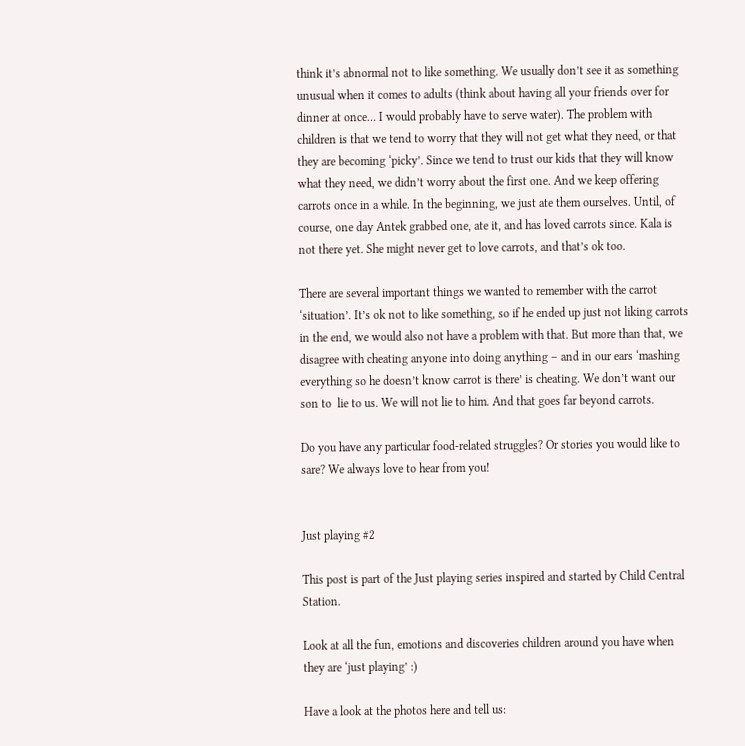think it’s abnormal not to like something. We usually don’t see it as something unusual when it comes to adults (think about having all your friends over for dinner at once… I would probably have to serve water). The problem with children is that we tend to worry that they will not get what they need, or that they are becoming ‘picky’. Since we tend to trust our kids that they will know what they need, we didn’t worry about the first one. And we keep offering carrots once in a while. In the beginning, we just ate them ourselves. Until, of  course, one day Antek grabbed one, ate it, and has loved carrots since. Kala is not there yet. She might never get to love carrots, and that’s ok too.

There are several important things we wanted to remember with the carrot ‘situation’. It’s ok not to like something, so if he ended up just not liking carrots in the end, we would also not have a problem with that. But more than that, we disagree with cheating anyone into doing anything – and in our ears ‘mashing everything so he doesn’t know carrot is there’ is cheating. We don’t want our son to  lie to us. We will not lie to him. And that goes far beyond carrots.

Do you have any particular food-related struggles? Or stories you would like to sare? We always love to hear from you!


Just playing #2

This post is part of the Just playing series inspired and started by Child Central Station.

Look at all the fun, emotions and discoveries children around you have when they are ‘just playing’ :)

Have a look at the photos here and tell us: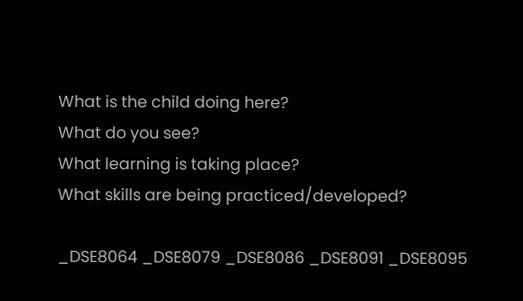What is the child doing here?
What do you see?
What learning is taking place?
What skills are being practiced/developed?

_DSE8064 _DSE8079 _DSE8086 _DSE8091 _DSE8095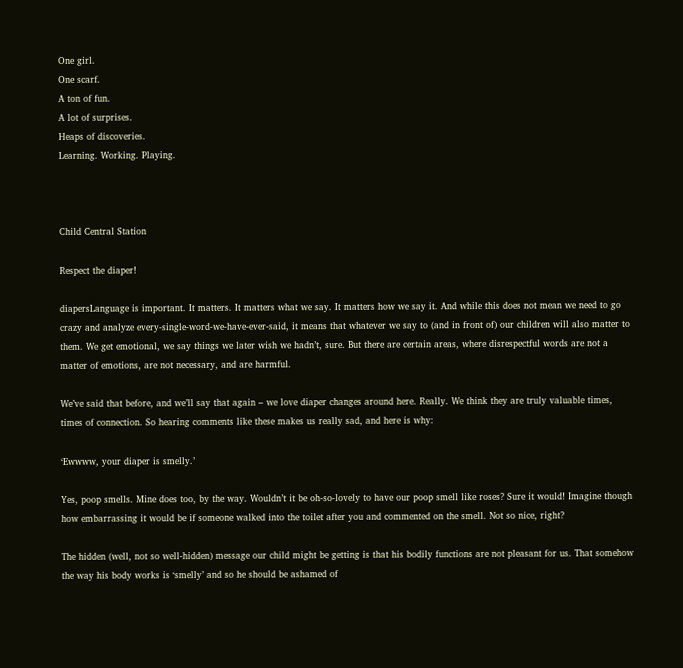One girl.
One scarf.
A ton of fun.
A lot of surprises.
Heaps of discoveries.
Learning. Working. Playing.



Child Central Station

Respect the diaper!

diapersLanguage is important. It matters. It matters what we say. It matters how we say it. And while this does not mean we need to go crazy and analyze every-single-word-we-have-ever-said, it means that whatever we say to (and in front of) our children will also matter to them. We get emotional, we say things we later wish we hadn’t, sure. But there are certain areas, where disrespectful words are not a matter of emotions, are not necessary, and are harmful.

We’ve said that before, and we’ll say that again – we love diaper changes around here. Really. We think they are truly valuable times, times of connection. So hearing comments like these makes us really sad, and here is why:

‘Ewwww, your diaper is smelly.’

Yes, poop smells. Mine does too, by the way. Wouldn’t it be oh-so-lovely to have our poop smell like roses? Sure it would! Imagine though how embarrassing it would be if someone walked into the toilet after you and commented on the smell. Not so nice, right?

The hidden (well, not so well-hidden) message our child might be getting is that his bodily functions are not pleasant for us. That somehow the way his body works is ‘smelly’ and so he should be ashamed of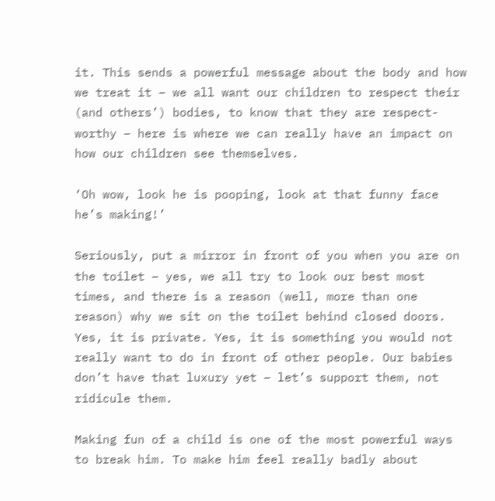it. This sends a powerful message about the body and how we treat it – we all want our children to respect their (and others’) bodies, to know that they are respect-worthy – here is where we can really have an impact on how our children see themselves.

‘Oh wow, look he is pooping, look at that funny face he’s making!’

Seriously, put a mirror in front of you when you are on the toilet – yes, we all try to look our best most times, and there is a reason (well, more than one reason) why we sit on the toilet behind closed doors. Yes, it is private. Yes, it is something you would not really want to do in front of other people. Our babies don’t have that luxury yet – let’s support them, not ridicule them.

Making fun of a child is one of the most powerful ways to break him. To make him feel really badly about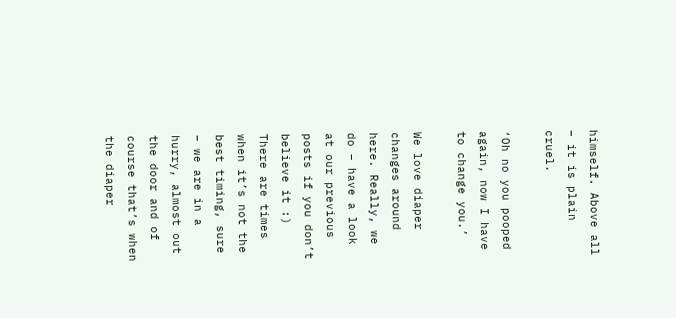himself. Above all – it is plain cruel.

‘Oh no you pooped again, now I have to change you.’

We love diaper changes around here. Really, we do – have a look at our previous posts if you don’t believe it :) There are times when it’s not the best timing, sure – we are in a hurry, almost out the door and of course that’s when the diaper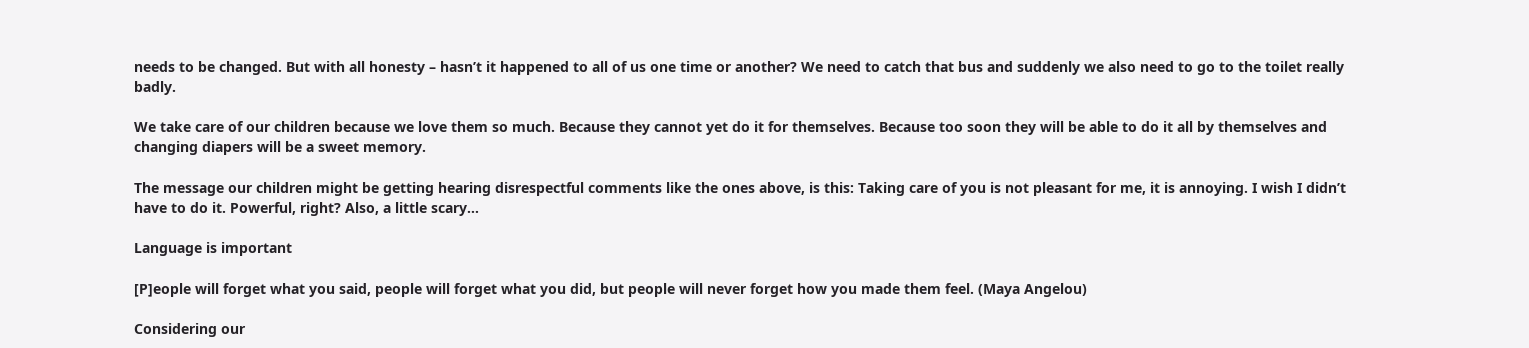needs to be changed. But with all honesty – hasn’t it happened to all of us one time or another? We need to catch that bus and suddenly we also need to go to the toilet really badly.

We take care of our children because we love them so much. Because they cannot yet do it for themselves. Because too soon they will be able to do it all by themselves and changing diapers will be a sweet memory.

The message our children might be getting hearing disrespectful comments like the ones above, is this: Taking care of you is not pleasant for me, it is annoying. I wish I didn’t have to do it. Powerful, right? Also, a little scary…

Language is important

[P]eople will forget what you said, people will forget what you did, but people will never forget how you made them feel. (Maya Angelou)

Considering our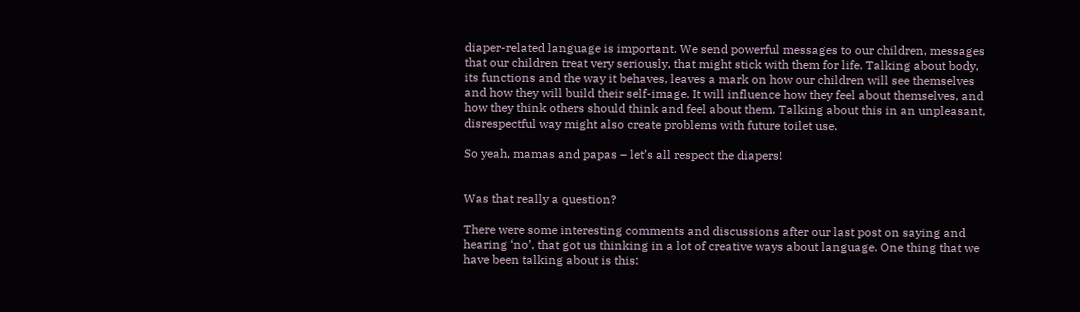diaper-related language is important. We send powerful messages to our children, messages that our children treat very seriously, that might stick with them for life. Talking about body, its functions and the way it behaves, leaves a mark on how our children will see themselves and how they will build their self-image. It will influence how they feel about themselves, and how they think others should think and feel about them. Talking about this in an unpleasant, disrespectful way might also create problems with future toilet use.

So yeah, mamas and papas – let’s all respect the diapers!


Was that really a question?

There were some interesting comments and discussions after our last post on saying and hearing ‘no’, that got us thinking in a lot of creative ways about language. One thing that we have been talking about is this: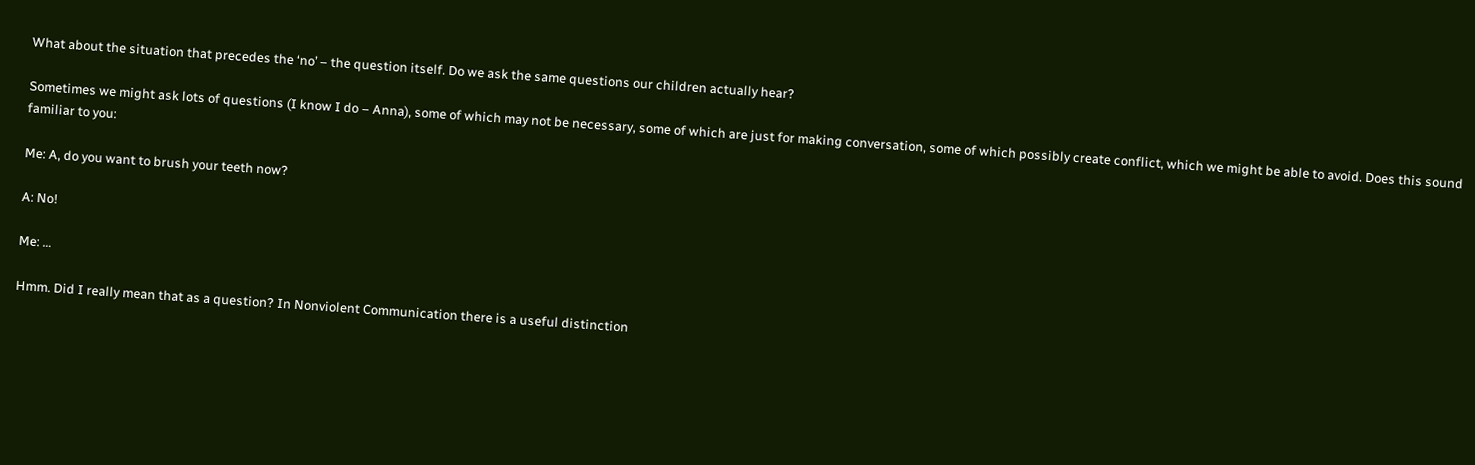What about the situation that precedes the ‘no’ – the question itself. Do we ask the same questions our children actually hear?

Sometimes we might ask lots of questions (I know I do – Anna), some of which may not be necessary, some of which are just for making conversation, some of which possibly create conflict, which we might be able to avoid. Does this sound familiar to you:

Me: A, do you want to brush your teeth now?

A: No!

Me: …

Hmm. Did I really mean that as a question? In Nonviolent Communication there is a useful distinction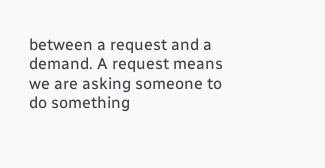between a request and a demand. A request means we are asking someone to do something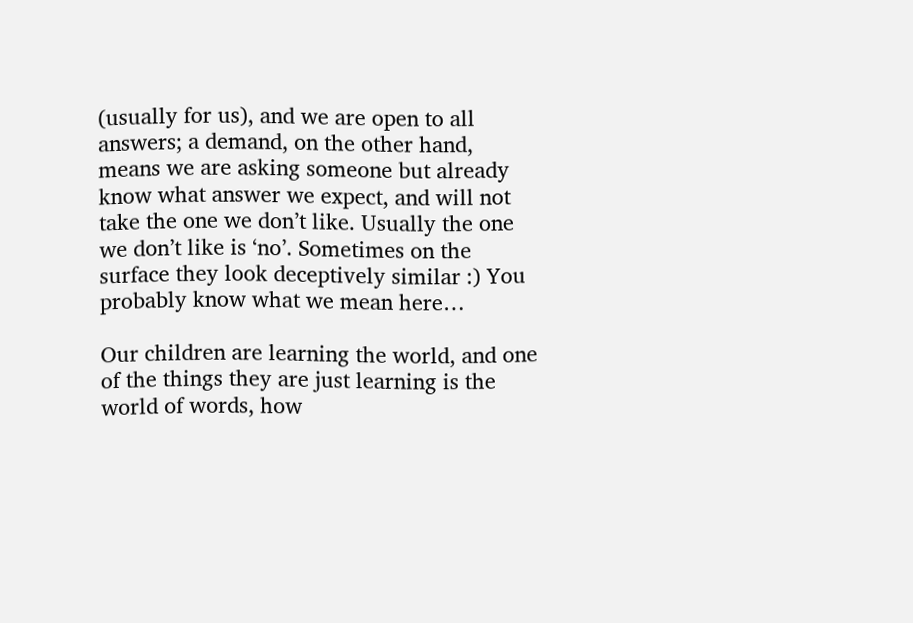(usually for us), and we are open to all answers; a demand, on the other hand, means we are asking someone but already know what answer we expect, and will not take the one we don’t like. Usually the one we don’t like is ‘no’. Sometimes on the surface they look deceptively similar :) You probably know what we mean here…

Our children are learning the world, and one of the things they are just learning is the world of words, how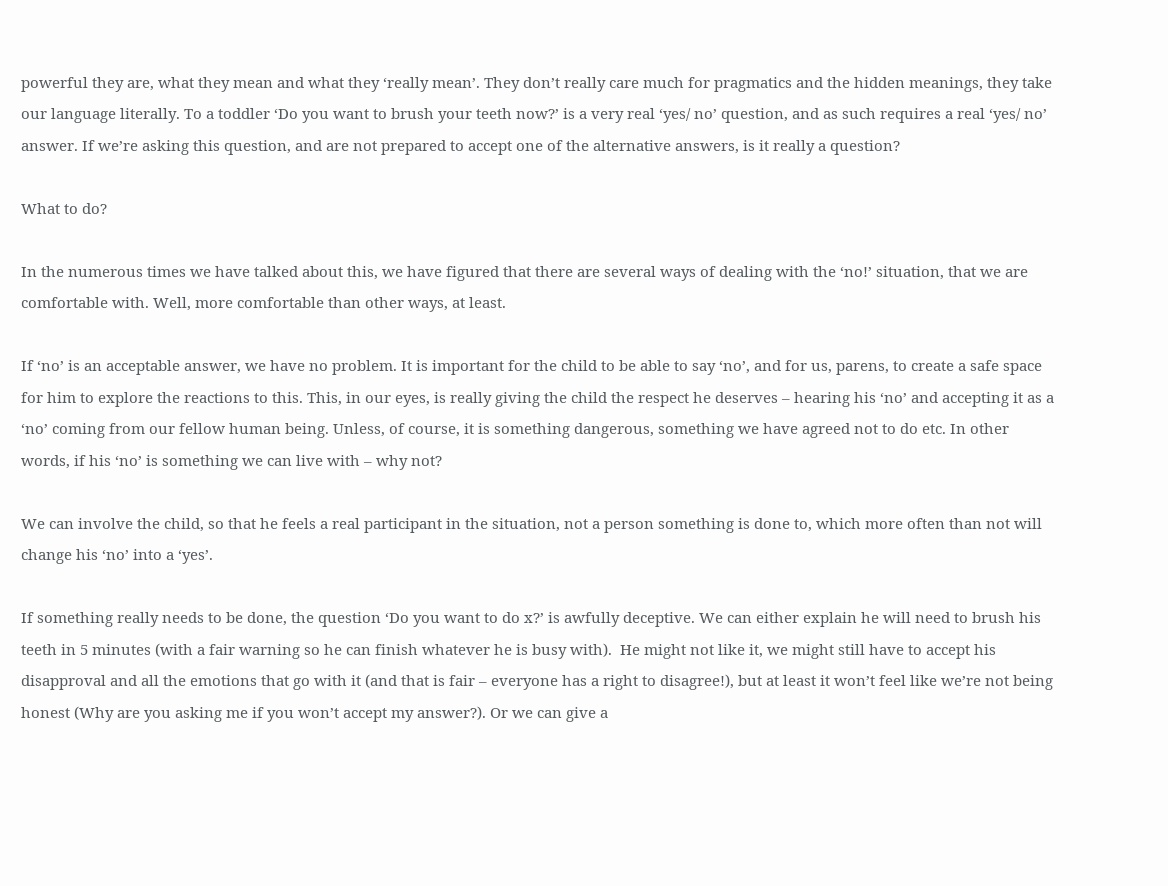powerful they are, what they mean and what they ‘really mean’. They don’t really care much for pragmatics and the hidden meanings, they take our language literally. To a toddler ‘Do you want to brush your teeth now?’ is a very real ‘yes/ no’ question, and as such requires a real ‘yes/ no’ answer. If we’re asking this question, and are not prepared to accept one of the alternative answers, is it really a question?

What to do?

In the numerous times we have talked about this, we have figured that there are several ways of dealing with the ‘no!’ situation, that we are comfortable with. Well, more comfortable than other ways, at least.

If ‘no’ is an acceptable answer, we have no problem. It is important for the child to be able to say ‘no’, and for us, parens, to create a safe space for him to explore the reactions to this. This, in our eyes, is really giving the child the respect he deserves – hearing his ‘no’ and accepting it as a ‘no’ coming from our fellow human being. Unless, of course, it is something dangerous, something we have agreed not to do etc. In other words, if his ‘no’ is something we can live with – why not?

We can involve the child, so that he feels a real participant in the situation, not a person something is done to, which more often than not will change his ‘no’ into a ‘yes’.

If something really needs to be done, the question ‘Do you want to do x?’ is awfully deceptive. We can either explain he will need to brush his teeth in 5 minutes (with a fair warning so he can finish whatever he is busy with).  He might not like it, we might still have to accept his disapproval and all the emotions that go with it (and that is fair – everyone has a right to disagree!), but at least it won’t feel like we’re not being honest (Why are you asking me if you won’t accept my answer?). Or we can give a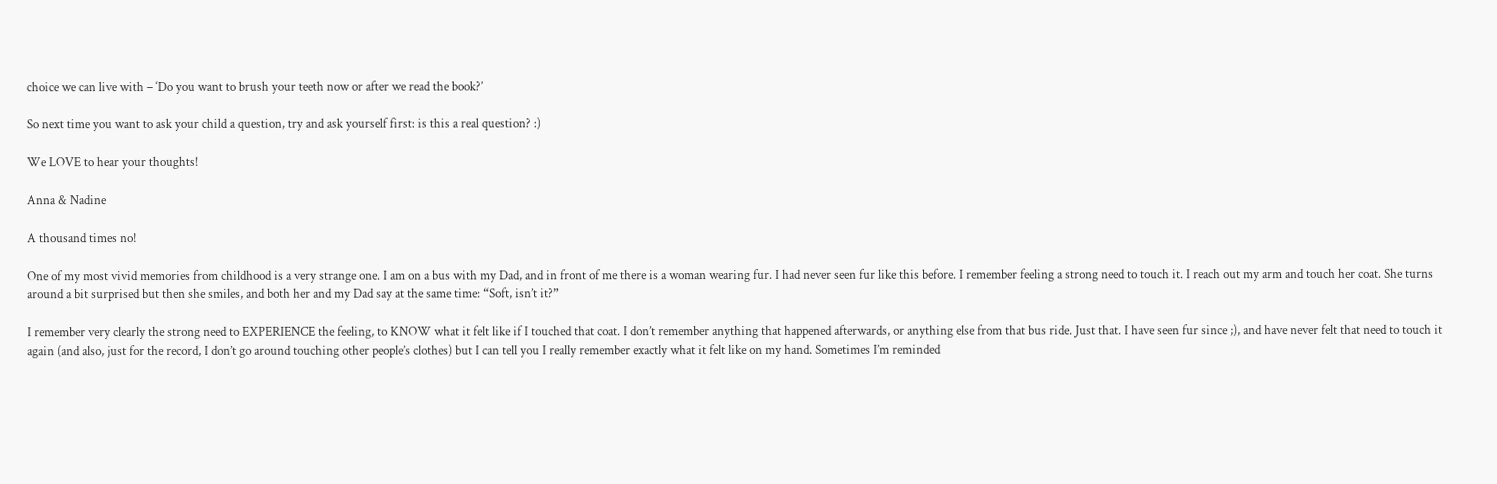choice we can live with – ‘Do you want to brush your teeth now or after we read the book?’

So next time you want to ask your child a question, try and ask yourself first: is this a real question? :)

We LOVE to hear your thoughts!

Anna & Nadine

A thousand times no!

One of my most vivid memories from childhood is a very strange one. I am on a bus with my Dad, and in front of me there is a woman wearing fur. I had never seen fur like this before. I remember feeling a strong need to touch it. I reach out my arm and touch her coat. She turns around a bit surprised but then she smiles, and both her and my Dad say at the same time: “Soft, isn’t it?”

I remember very clearly the strong need to EXPERIENCE the feeling, to KNOW what it felt like if I touched that coat. I don’t remember anything that happened afterwards, or anything else from that bus ride. Just that. I have seen fur since ;), and have never felt that need to touch it again (and also, just for the record, I don’t go around touching other people’s clothes) but I can tell you I really remember exactly what it felt like on my hand. Sometimes I’m reminded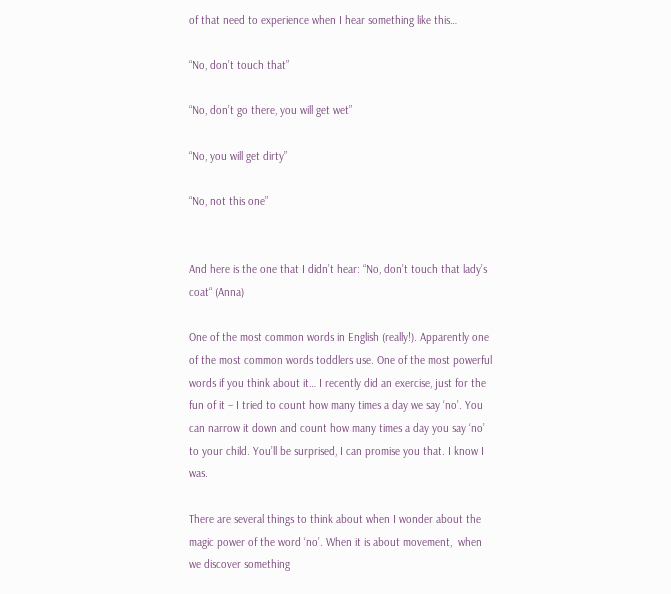of that need to experience when I hear something like this…

“No, don’t touch that”

“No, don’t go there, you will get wet”

“No, you will get dirty”

“No, not this one”


And here is the one that I didn’t hear: “No, don’t touch that lady’s coat“ (Anna)

One of the most common words in English (really!). Apparently one of the most common words toddlers use. One of the most powerful words if you think about it… I recently did an exercise, just for the fun of it – I tried to count how many times a day we say ‘no’. You can narrow it down and count how many times a day you say ‘no’ to your child. You’ll be surprised, I can promise you that. I know I was.

There are several things to think about when I wonder about the magic power of the word ‘no’. When it is about movement,  when we discover something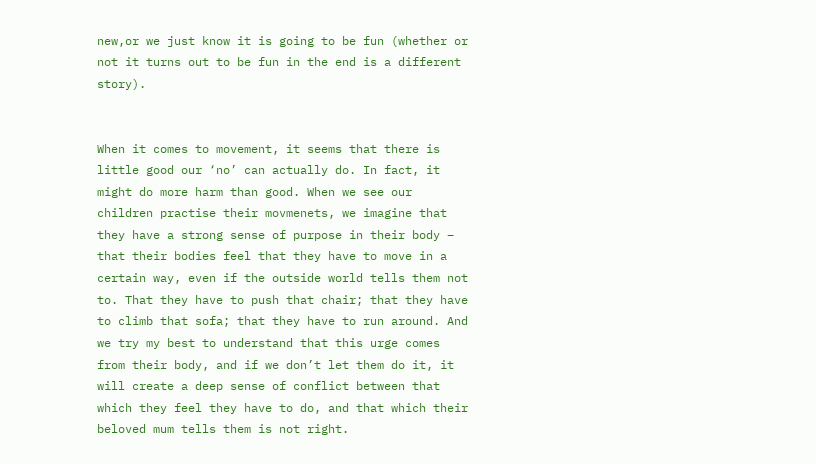new,or we just know it is going to be fun (whether or not it turns out to be fun in the end is a different story).


When it comes to movement, it seems that there is little good our ‘no’ can actually do. In fact, it might do more harm than good. When we see our children practise their movmenets, we imagine that they have a strong sense of purpose in their body – that their bodies feel that they have to move in a certain way, even if the outside world tells them not to. That they have to push that chair; that they have to climb that sofa; that they have to run around. And we try my best to understand that this urge comes from their body, and if we don’t let them do it, it will create a deep sense of conflict between that which they feel they have to do, and that which their beloved mum tells them is not right.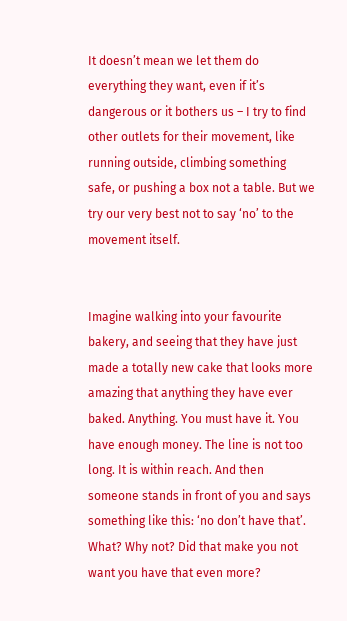It doesn’t mean we let them do everything they want, even if it’s dangerous or it bothers us – I try to find other outlets for their movement, like running outside, climbing something safe, or pushing a box not a table. But we try our very best not to say ‘no’ to the movement itself.


Imagine walking into your favourite bakery, and seeing that they have just made a totally new cake that looks more amazing that anything they have ever baked. Anything. You must have it. You have enough money. The line is not too long. It is within reach. And then someone stands in front of you and says something like this: ‘no don’t have that’. What? Why not? Did that make you not want you have that even more?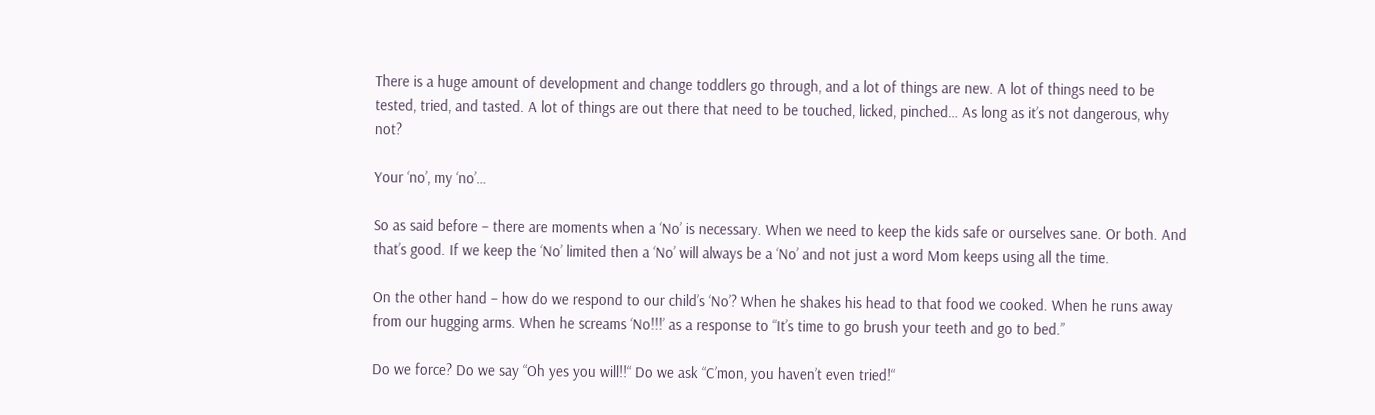There is a huge amount of development and change toddlers go through, and a lot of things are new. A lot of things need to be tested, tried, and tasted. A lot of things are out there that need to be touched, licked, pinched… As long as it’s not dangerous, why not?

Your ‘no’, my ‘no’…

So as said before – there are moments when a ‘No’ is necessary. When we need to keep the kids safe or ourselves sane. Or both. And that’s good. If we keep the ‘No’ limited then a ‘No’ will always be a ‘No’ and not just a word Mom keeps using all the time.

On the other hand – how do we respond to our child’s ‘No’? When he shakes his head to that food we cooked. When he runs away from our hugging arms. When he screams ‘No!!!’ as a response to “It’s time to go brush your teeth and go to bed.”

Do we force? Do we say “Oh yes you will!!“ Do we ask “C’mon, you haven’t even tried!“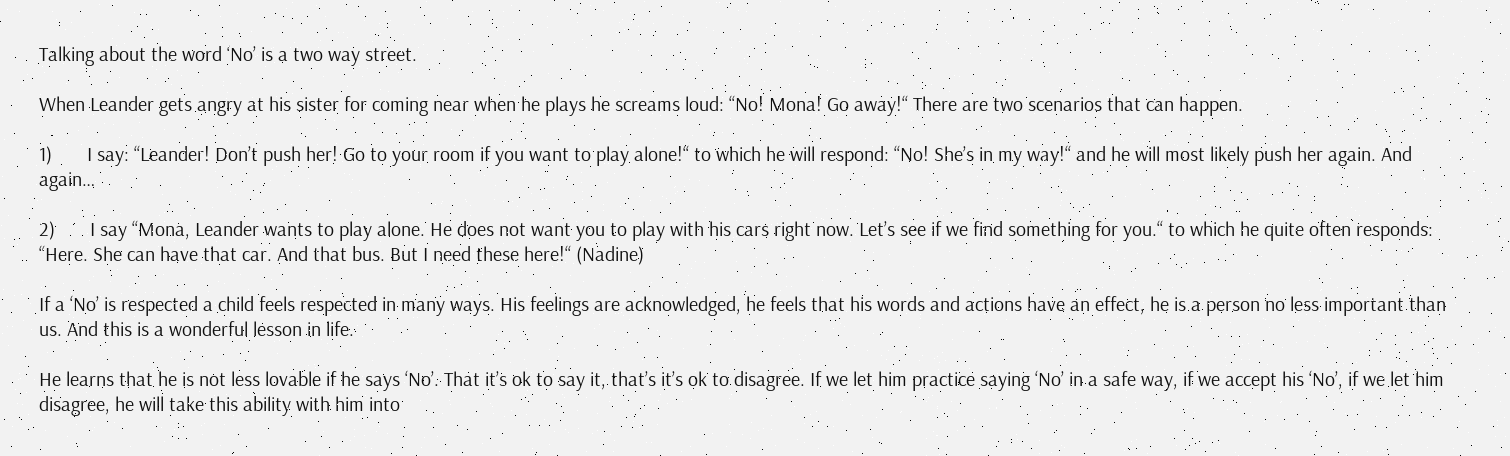Talking about the word ‘No’ is a two way street.

When Leander gets angry at his sister for coming near when he plays he screams loud: “No! Mona! Go away!“ There are two scenarios that can happen.

1)       I say: “Leander! Don’t push her! Go to your room if you want to play alone!“ to which he will respond: “No! She’s in my way!“ and he will most likely push her again. And again…

2)       I say “Mona, Leander wants to play alone. He does not want you to play with his cars right now. Let’s see if we find something for you.“ to which he quite often responds: “Here. She can have that car. And that bus. But I need these here!“ (Nadine)

If a ‘No’ is respected a child feels respected in many ways. His feelings are acknowledged, he feels that his words and actions have an effect, he is a person no less important than us. And this is a wonderful lesson in life.

He learns that he is not less lovable if he says ‘No’. That it’s ok to say it, that’s it’s ok to disagree. If we let him practice saying ‘No’ in a safe way, if we accept his ‘No’, if we let him disagree, he will take this ability with him into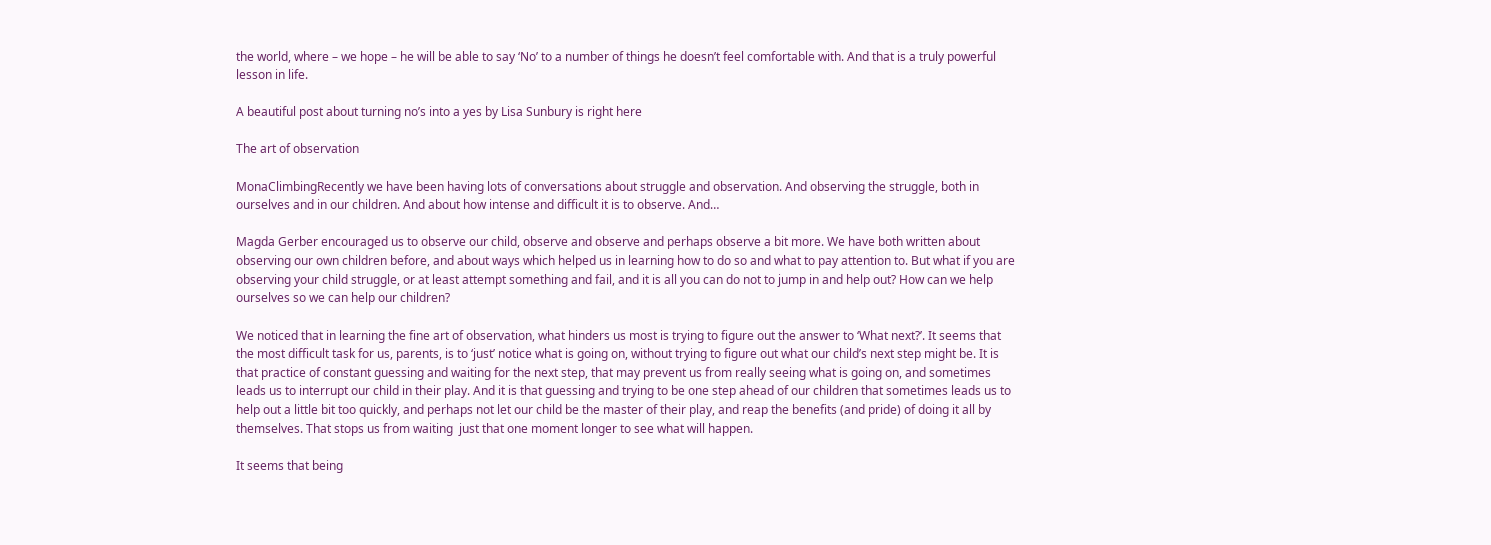the world, where – we hope – he will be able to say ‘No’ to a number of things he doesn’t feel comfortable with. And that is a truly powerful lesson in life.

A beautiful post about turning no’s into a yes by Lisa Sunbury is right here

The art of observation

MonaClimbingRecently we have been having lots of conversations about struggle and observation. And observing the struggle, both in ourselves and in our children. And about how intense and difficult it is to observe. And…

Magda Gerber encouraged us to observe our child, observe and observe and perhaps observe a bit more. We have both written about observing our own children before, and about ways which helped us in learning how to do so and what to pay attention to. But what if you are observing your child struggle, or at least attempt something and fail, and it is all you can do not to jump in and help out? How can we help ourselves so we can help our children?

We noticed that in learning the fine art of observation, what hinders us most is trying to figure out the answer to ‘What next?’. It seems that the most difficult task for us, parents, is to ‘just’ notice what is going on, without trying to figure out what our child’s next step might be. It is that practice of constant guessing and waiting for the next step, that may prevent us from really seeing what is going on, and sometimes leads us to interrupt our child in their play. And it is that guessing and trying to be one step ahead of our children that sometimes leads us to help out a little bit too quickly, and perhaps not let our child be the master of their play, and reap the benefits (and pride) of doing it all by themselves. That stops us from waiting  just that one moment longer to see what will happen.

It seems that being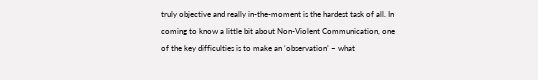truly objective and really in-the-moment is the hardest task of all. In coming to know a little bit about Non-Violent Communication, one of the key difficulties is to make an ‘observation’ – what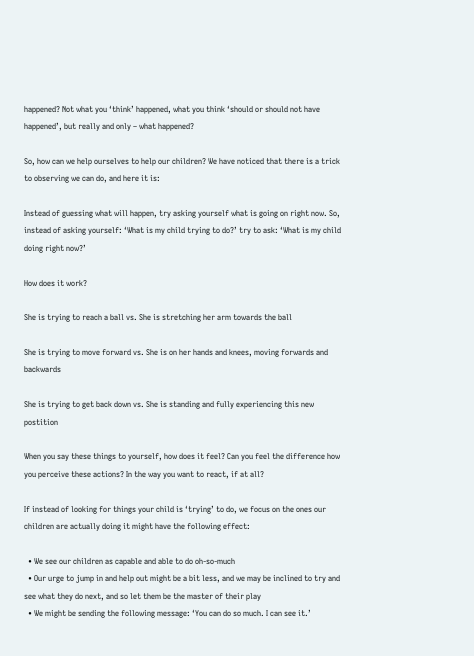happened? Not what you ‘think’ happened, what you think ‘should or should not have happened’, but really and only – what happened?

So, how can we help ourselves to help our children? We have noticed that there is a trick to observing we can do, and here it is:

Instead of guessing what will happen, try asking yourself what is going on right now. So, instead of asking yourself: ‘What is my child trying to do?’ try to ask: ‘What is my child doing right now?’

How does it work?

She is trying to reach a ball vs. She is stretching her arm towards the ball

She is trying to move forward vs. She is on her hands and knees, moving forwards and backwards

She is trying to get back down vs. She is standing and fully experiencing this new postition

When you say these things to yourself, how does it feel? Can you feel the difference how you perceive these actions? In the way you want to react, if at all?

If instead of looking for things your child is ‘trying’ to do, we focus on the ones our children are actually doing it might have the following effect:

  • We see our children as capable and able to do oh-so-much
  • Our urge to jump in and help out might be a bit less, and we may be inclined to try and see what they do next, and so let them be the master of their play
  • We might be sending the following message: ‘You can do so much. I can see it.’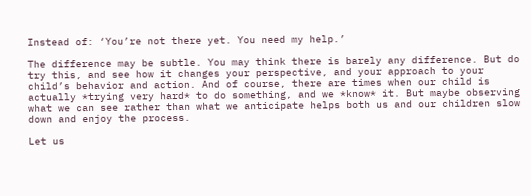Instead of: ‘You’re not there yet. You need my help.’

The difference may be subtle. You may think there is barely any difference. But do try this, and see how it changes your perspective, and your approach to your child’s behavior and action. And of course, there are times when our child is actually *trying very hard* to do something, and we *know* it. But maybe observing what we can see rather than what we anticipate helps both us and our children slow down and enjoy the process.

Let us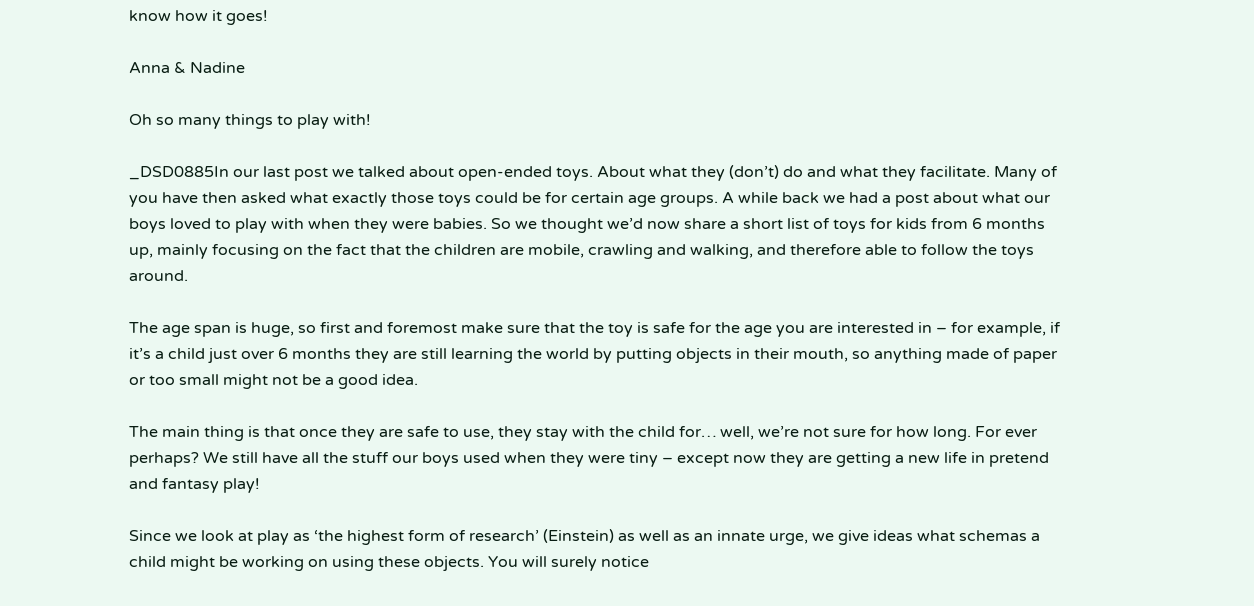know how it goes!

Anna & Nadine

Oh so many things to play with!

_DSD0885In our last post we talked about open-ended toys. About what they (don’t) do and what they facilitate. Many of you have then asked what exactly those toys could be for certain age groups. A while back we had a post about what our boys loved to play with when they were babies. So we thought we’d now share a short list of toys for kids from 6 months up, mainly focusing on the fact that the children are mobile, crawling and walking, and therefore able to follow the toys around.

The age span is huge, so first and foremost make sure that the toy is safe for the age you are interested in – for example, if it’s a child just over 6 months they are still learning the world by putting objects in their mouth, so anything made of paper or too small might not be a good idea.

The main thing is that once they are safe to use, they stay with the child for… well, we’re not sure for how long. For ever perhaps? We still have all the stuff our boys used when they were tiny – except now they are getting a new life in pretend and fantasy play!

Since we look at play as ‘the highest form of research’ (Einstein) as well as an innate urge, we give ideas what schemas a child might be working on using these objects. You will surely notice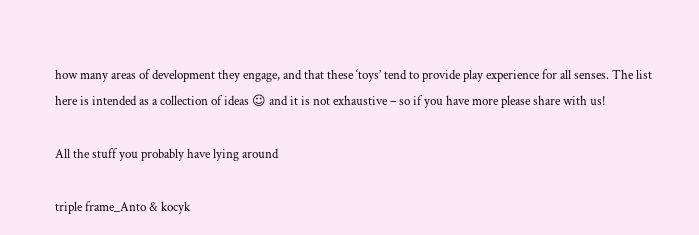how many areas of development they engage, and that these ‘toys’ tend to provide play experience for all senses. The list here is intended as a collection of ideas ☺ and it is not exhaustive – so if you have more please share with us!

All the stuff you probably have lying around

triple frame_Anto & kocyk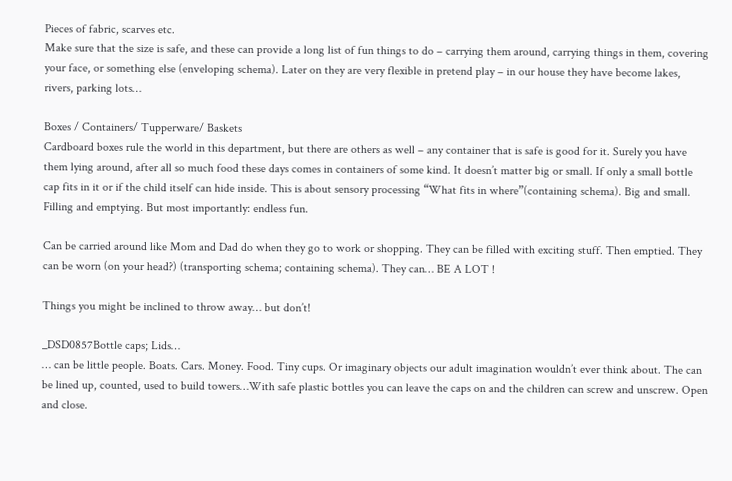Pieces of fabric, scarves etc.
Make sure that the size is safe, and these can provide a long list of fun things to do – carrying them around, carrying things in them, covering your face, or something else (enveloping schema). Later on they are very flexible in pretend play – in our house they have become lakes, rivers, parking lots…

Boxes / Containers/ Tupperware/ Baskets
Cardboard boxes rule the world in this department, but there are others as well – any container that is safe is good for it. Surely you have them lying around, after all so much food these days comes in containers of some kind. It doesn’t matter big or small. If only a small bottle cap fits in it or if the child itself can hide inside. This is about sensory processing “What fits in where”(containing schema). Big and small. Filling and emptying. But most importantly: endless fun.

Can be carried around like Mom and Dad do when they go to work or shopping. They can be filled with exciting stuff. Then emptied. They can be worn (on your head?) (transporting schema; containing schema). They can… BE A LOT !

Things you might be inclined to throw away… but don’t!

_DSD0857Bottle caps; Lids…
… can be little people. Boats. Cars. Money. Food. Tiny cups. Or imaginary objects our adult imagination wouldn’t ever think about. The can be lined up, counted, used to build towers…With safe plastic bottles you can leave the caps on and the children can screw and unscrew. Open and close.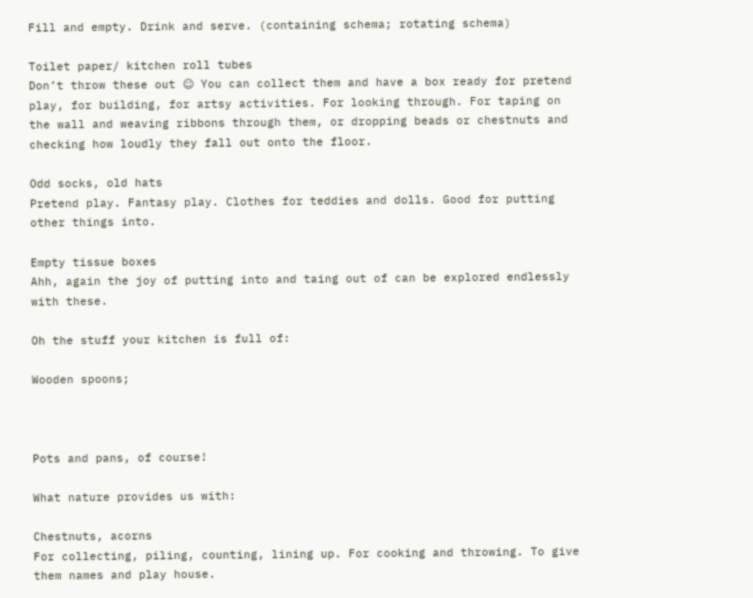Fill and empty. Drink and serve. (containing schema; rotating schema)

Toilet paper/ kitchen roll tubes
Don’t throw these out ☺ You can collect them and have a box ready for pretend play, for building, for artsy activities. For looking through. For taping on the wall and weaving ribbons through them, or dropping beads or chestnuts and checking how loudly they fall out onto the floor.

Odd socks, old hats
Pretend play. Fantasy play. Clothes for teddies and dolls. Good for putting other things into.

Empty tissue boxes
Ahh, again the joy of putting into and taing out of can be explored endlessly with these.

Oh the stuff your kitchen is full of:

Wooden spoons;



Pots and pans, of course!

What nature provides us with:

Chestnuts, acorns
For collecting, piling, counting, lining up. For cooking and throwing. To give them names and play house.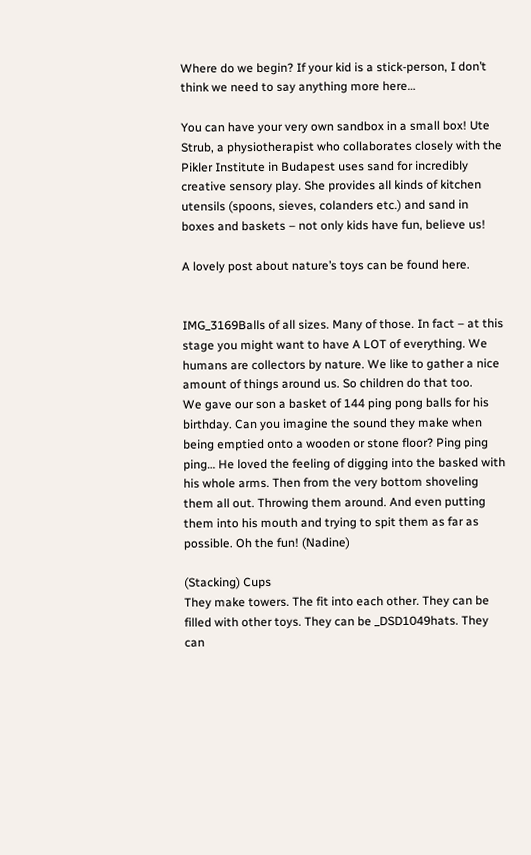Where do we begin? If your kid is a stick-person, I don’t think we need to say anything more here…

You can have your very own sandbox in a small box! Ute Strub, a physiotherapist who collaborates closely with the Pikler Institute in Budapest uses sand for incredibly creative sensory play. She provides all kinds of kitchen utensils (spoons, sieves, colanders etc.) and sand in boxes and baskets – not only kids have fun, believe us!

A lovely post about nature’s toys can be found here.


IMG_3169Balls of all sizes. Many of those. In fact – at this stage you might want to have A LOT of everything. We humans are collectors by nature. We like to gather a nice amount of things around us. So children do that too.
We gave our son a basket of 144 ping pong balls for his birthday. Can you imagine the sound they make when being emptied onto a wooden or stone floor? Ping ping ping… He loved the feeling of digging into the basked with his whole arms. Then from the very bottom shoveling them all out. Throwing them around. And even putting them into his mouth and trying to spit them as far as possible. Oh the fun! (Nadine)

(Stacking) Cups
They make towers. The fit into each other. They can be filled with other toys. They can be _DSD1049hats. They can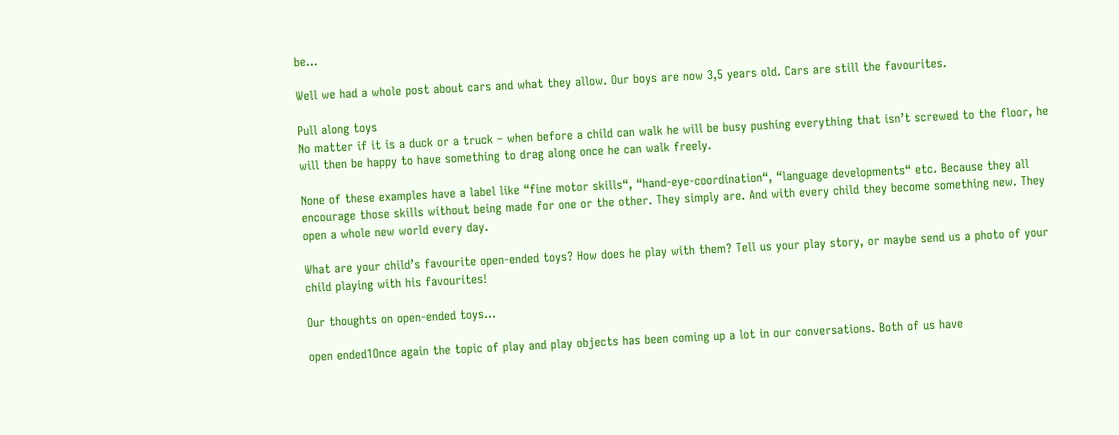be…

Well we had a whole post about cars and what they allow. Our boys are now 3,5 years old. Cars are still the favourites.

Pull along toys
No matter if it is a duck or a truck – when before a child can walk he will be busy pushing everything that isn’t screwed to the floor, he will then be happy to have something to drag along once he can walk freely.

None of these examples have a label like “fine motor skills“, “hand-eye-coordination“, “language developments“ etc. Because they all encourage those skills without being made for one or the other. They simply are. And with every child they become something new. They open a whole new world every day.

What are your child’s favourite open-ended toys? How does he play with them? Tell us your play story, or maybe send us a photo of your child playing with his favourites!

Our thoughts on open-ended toys…

open ended1Once again the topic of play and play objects has been coming up a lot in our conversations. Both of us have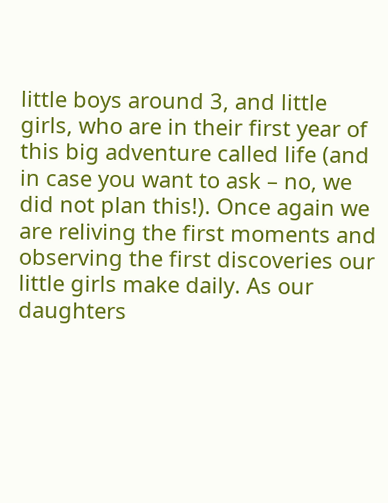little boys around 3, and little girls, who are in their first year of this big adventure called life (and in case you want to ask – no, we did not plan this!). Once again we are reliving the first moments and observing the first discoveries our little girls make daily. As our daughters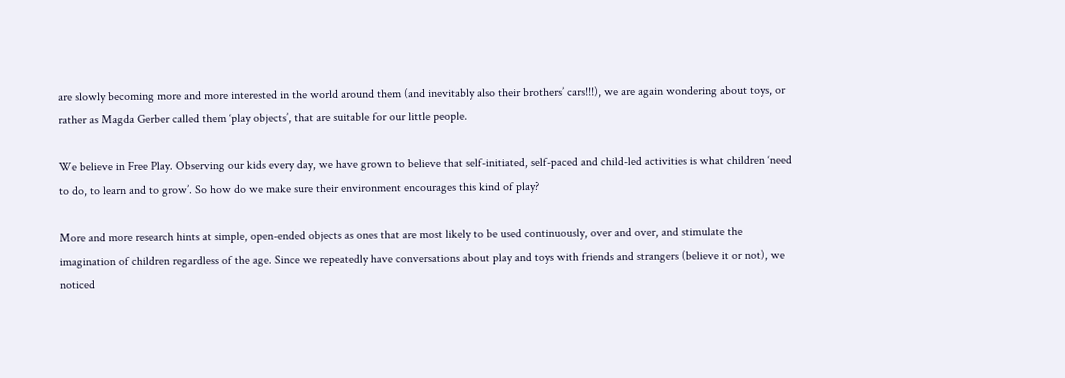are slowly becoming more and more interested in the world around them (and inevitably also their brothers’ cars!!!), we are again wondering about toys, or rather as Magda Gerber called them ‘play objects’, that are suitable for our little people.

We believe in Free Play. Observing our kids every day, we have grown to believe that self-initiated, self-paced and child-led activities is what children ‘need to do, to learn and to grow’. So how do we make sure their environment encourages this kind of play?

More and more research hints at simple, open-ended objects as ones that are most likely to be used continuously, over and over, and stimulate the imagination of children regardless of the age. Since we repeatedly have conversations about play and toys with friends and strangers (believe it or not), we noticed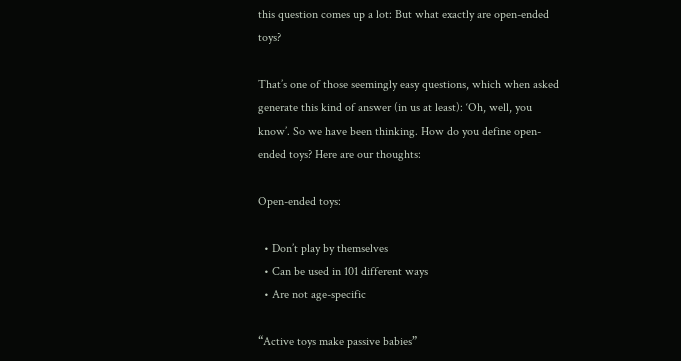this question comes up a lot: But what exactly are open-ended toys?

That’s one of those seemingly easy questions, which when asked generate this kind of answer (in us at least): ‘Oh, well, you know’. So we have been thinking. How do you define open-ended toys? Here are our thoughts:

Open-ended toys:

  • Don’t play by themselves
  • Can be used in 101 different ways
  • Are not age-specific

“Active toys make passive babies”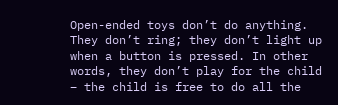Open-ended toys don’t do anything.  They don’t ring; they don’t light up when a button is pressed. In other words, they don’t play for the child – the child is free to do all the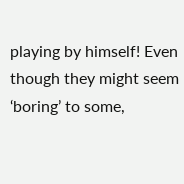playing by himself! Even though they might seem ‘boring’ to some,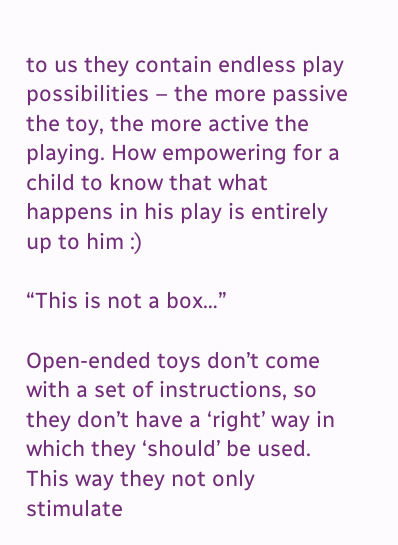to us they contain endless play possibilities – the more passive the toy, the more active the playing. How empowering for a child to know that what happens in his play is entirely up to him :)

“This is not a box…”

Open-ended toys don’t come with a set of instructions, so they don’t have a ‘right’ way in which they ‘should’ be used. This way they not only stimulate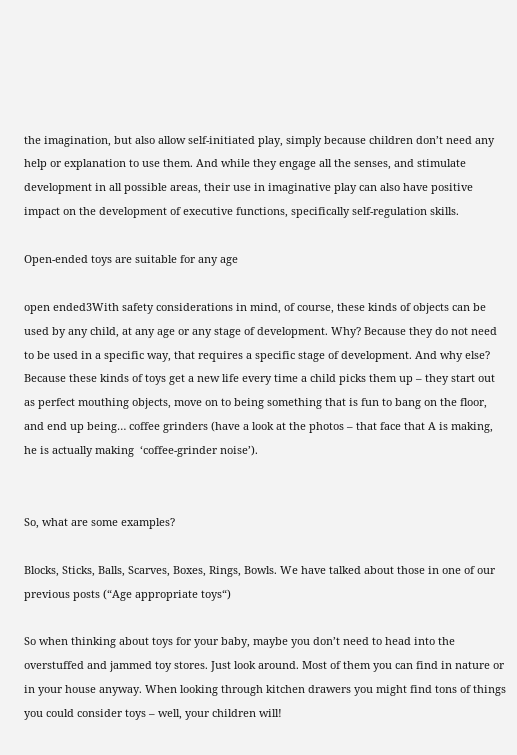the imagination, but also allow self-initiated play, simply because children don’t need any help or explanation to use them. And while they engage all the senses, and stimulate development in all possible areas, their use in imaginative play can also have positive impact on the development of executive functions, specifically self-regulation skills.

Open-ended toys are suitable for any age

open ended3With safety considerations in mind, of course, these kinds of objects can be used by any child, at any age or any stage of development. Why? Because they do not need to be used in a specific way, that requires a specific stage of development. And why else? Because these kinds of toys get a new life every time a child picks them up – they start out as perfect mouthing objects, move on to being something that is fun to bang on the floor, and end up being… coffee grinders (have a look at the photos – that face that A is making, he is actually making  ‘coffee-grinder noise’).


So, what are some examples?

Blocks, Sticks, Balls, Scarves, Boxes, Rings, Bowls. We have talked about those in one of our previous posts (“Age appropriate toys“)

So when thinking about toys for your baby, maybe you don’t need to head into the overstuffed and jammed toy stores. Just look around. Most of them you can find in nature or in your house anyway. When looking through kitchen drawers you might find tons of things you could consider toys – well, your children will!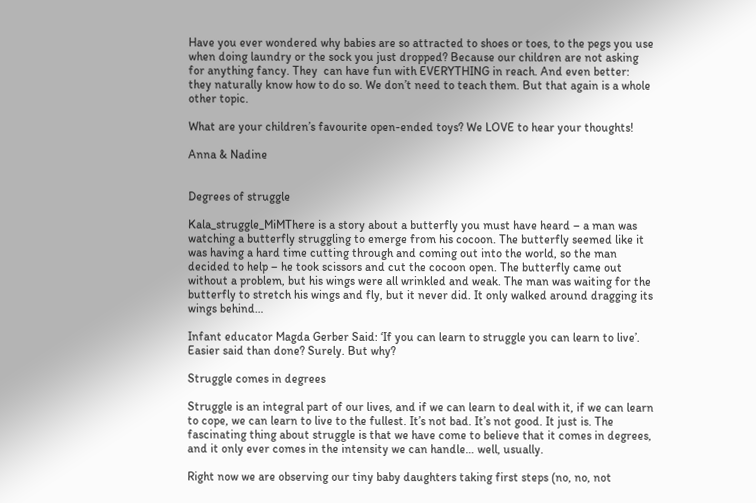Have you ever wondered why babies are so attracted to shoes or toes, to the pegs you use when doing laundry or the sock you just dropped? Because our children are not asking for anything fancy. They  can have fun with EVERYTHING in reach. And even better: they naturally know how to do so. We don’t need to teach them. But that again is a whole other topic.

What are your children’s favourite open-ended toys? We LOVE to hear your thoughts!

Anna & Nadine


Degrees of struggle

Kala_struggle_MiMThere is a story about a butterfly you must have heard – a man was watching a butterfly struggling to emerge from his cocoon. The butterfly seemed like it was having a hard time cutting through and coming out into the world, so the man decided to help – he took scissors and cut the cocoon open. The butterfly came out without a problem, but his wings were all wrinkled and weak. The man was waiting for the butterfly to stretch his wings and fly, but it never did. It only walked around dragging its wings behind…

Infant educator Magda Gerber Said: ‘If you can learn to struggle you can learn to live’. Easier said than done? Surely. But why?

Struggle comes in degrees

Struggle is an integral part of our lives, and if we can learn to deal with it, if we can learn to cope, we can learn to live to the fullest. It’s not bad. It’s not good. It just is. The fascinating thing about struggle is that we have come to believe that it comes in degrees, and it only ever comes in the intensity we can handle… well, usually.

Right now we are observing our tiny baby daughters taking first steps (no, no, not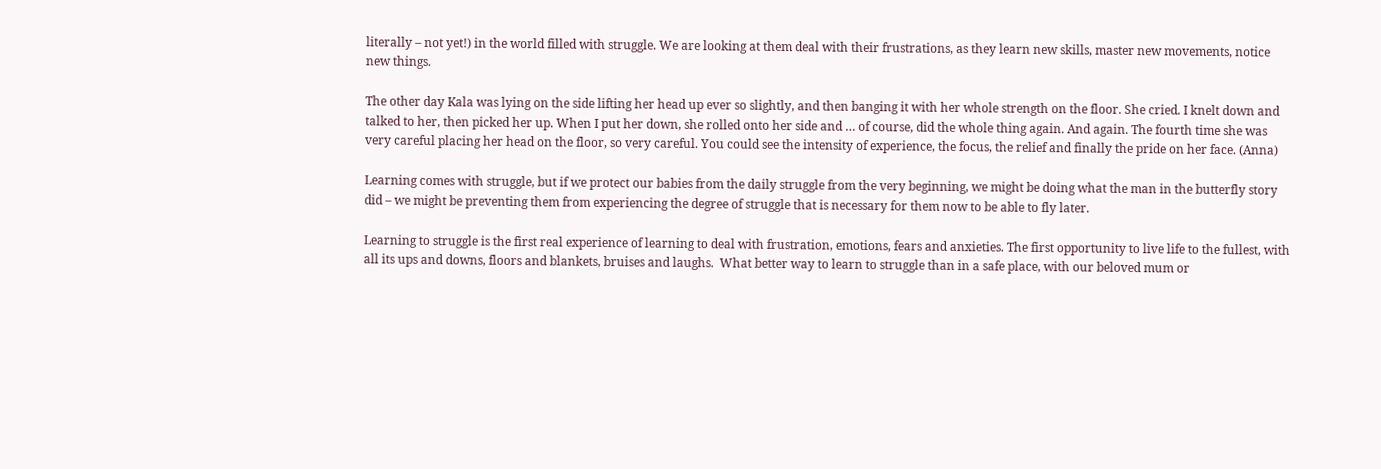literally – not yet!) in the world filled with struggle. We are looking at them deal with their frustrations, as they learn new skills, master new movements, notice new things.

The other day Kala was lying on the side lifting her head up ever so slightly, and then banging it with her whole strength on the floor. She cried. I knelt down and talked to her, then picked her up. When I put her down, she rolled onto her side and … of course, did the whole thing again. And again. The fourth time she was very careful placing her head on the floor, so very careful. You could see the intensity of experience, the focus, the relief and finally the pride on her face. (Anna)

Learning comes with struggle, but if we protect our babies from the daily struggle from the very beginning, we might be doing what the man in the butterfly story did – we might be preventing them from experiencing the degree of struggle that is necessary for them now to be able to fly later.

Learning to struggle is the first real experience of learning to deal with frustration, emotions, fears and anxieties. The first opportunity to live life to the fullest, with all its ups and downs, floors and blankets, bruises and laughs.  What better way to learn to struggle than in a safe place, with our beloved mum or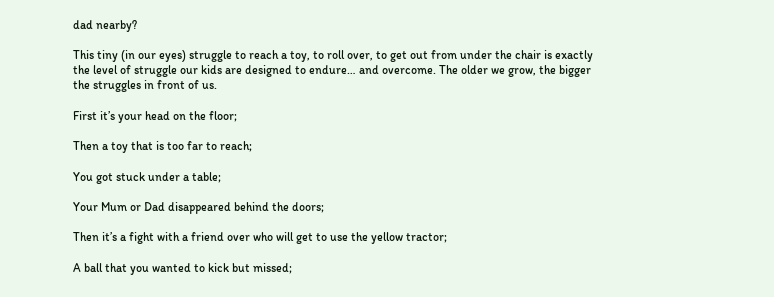dad nearby?

This tiny (in our eyes) struggle to reach a toy, to roll over, to get out from under the chair is exactly the level of struggle our kids are designed to endure… and overcome. The older we grow, the bigger the struggles in front of us.

First it’s your head on the floor;

Then a toy that is too far to reach;

You got stuck under a table;

Your Mum or Dad disappeared behind the doors;

Then it’s a fight with a friend over who will get to use the yellow tractor;

A ball that you wanted to kick but missed;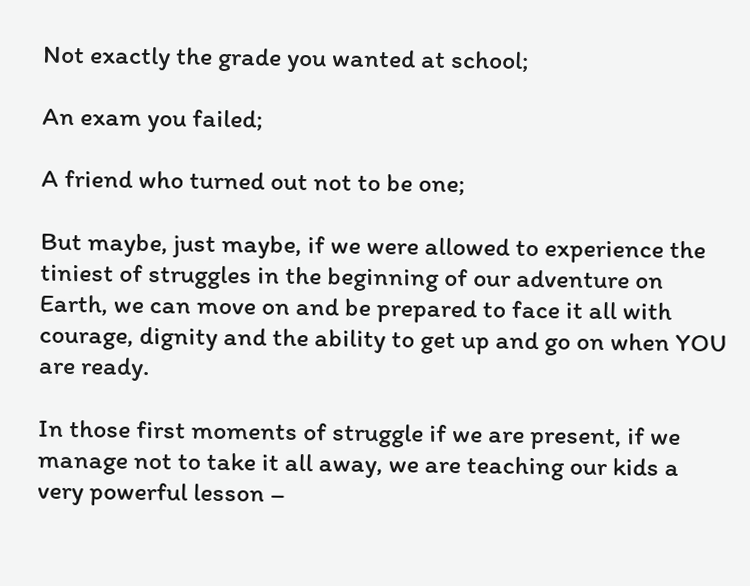Not exactly the grade you wanted at school;

An exam you failed;

A friend who turned out not to be one;

But maybe, just maybe, if we were allowed to experience the tiniest of struggles in the beginning of our adventure on Earth, we can move on and be prepared to face it all with courage, dignity and the ability to get up and go on when YOU are ready.

In those first moments of struggle if we are present, if we manage not to take it all away, we are teaching our kids a very powerful lesson –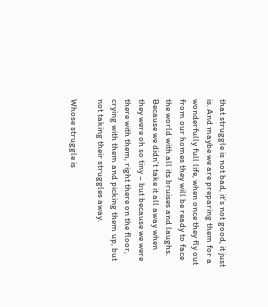that struggle is not bad, it’s not good, it just is. And maybe we are preparing them for a wonderfully full life, when once they fly out from our homes they will be ready to face the world with all its bruises and laughs. Because we didn’t take it all away when they were oh so tiny – but because we were there with them, right there on the floor, crying with them and picking them up, but not taking their struggles away.

Whose struggle is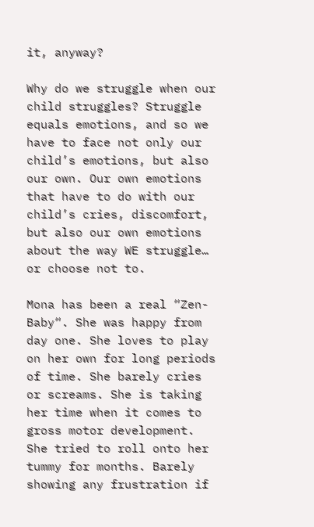it, anyway?

Why do we struggle when our child struggles? Struggle equals emotions, and so we have to face not only our child’s emotions, but also our own. Our own emotions that have to do with our child’s cries, discomfort, but also our own emotions about the way WE struggle… or choose not to.

Mona has been a real “Zen-Baby“. She was happy from day one. She loves to play on her own for long periods of time. She barely cries or screams. She is taking her time when it comes to gross motor development. She tried to roll onto her tummy for months. Barely showing any frustration if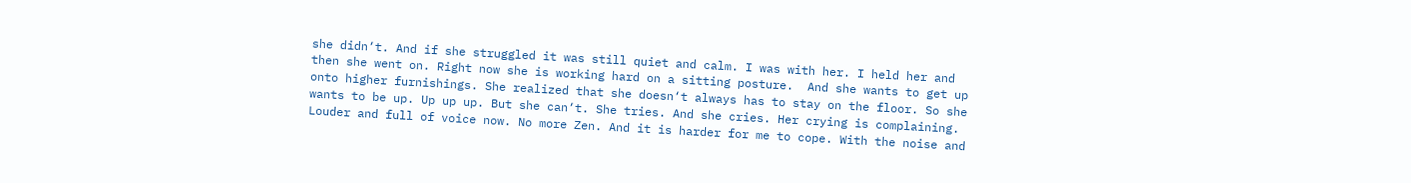she didn‘t. And if she struggled it was still quiet and calm. I was with her. I held her and then she went on. Right now she is working hard on a sitting posture.  And she wants to get up onto higher furnishings. She realized that she doesn‘t always has to stay on the floor. So she wants to be up. Up up up. But she can‘t. She tries. And she cries. Her crying is complaining. Louder and full of voice now. No more Zen. And it is harder for me to cope. With the noise and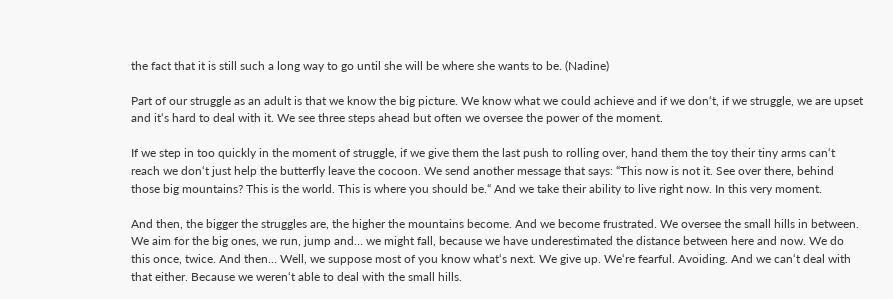the fact that it is still such a long way to go until she will be where she wants to be. (Nadine)

Part of our struggle as an adult is that we know the big picture. We know what we could achieve and if we don‘t, if we struggle, we are upset and it‘s hard to deal with it. We see three steps ahead but often we oversee the power of the moment.

If we step in too quickly in the moment of struggle, if we give them the last push to rolling over, hand them the toy their tiny arms can‘t reach we don‘t just help the butterfly leave the cocoon. We send another message that says: “This now is not it. See over there, behind those big mountains? This is the world. This is where you should be.“ And we take their ability to live right now. In this very moment.

And then, the bigger the struggles are, the higher the mountains become. And we become frustrated. We oversee the small hills in between. We aim for the big ones, we run, jump and… we might fall, because we have underestimated the distance between here and now. We do this once, twice. And then… Well, we suppose most of you know what‘s next. We give up. We‘re fearful. Avoiding. And we can‘t deal with that either. Because we weren‘t able to deal with the small hills.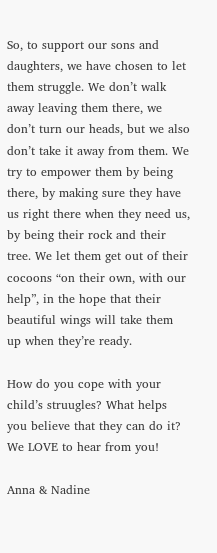So, to support our sons and daughters, we have chosen to let them struggle. We don’t walk away leaving them there, we don’t turn our heads, but we also don’t take it away from them. We try to empower them by being there, by making sure they have us right there when they need us, by being their rock and their tree. We let them get out of their cocoons “on their own, with our help”, in the hope that their beautiful wings will take them up when they’re ready.

How do you cope with your child’s struugles? What helps you believe that they can do it? We LOVE to hear from you!

Anna & Nadine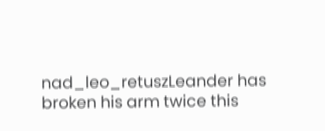nad_leo_retuszLeander has broken his arm twice this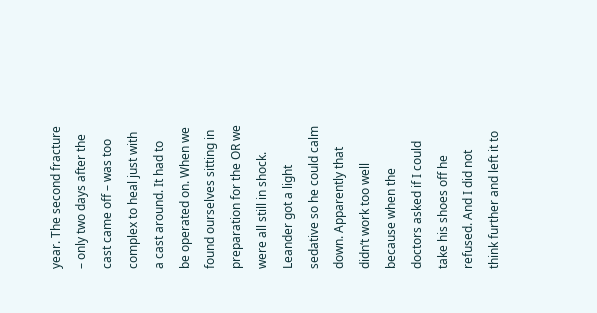year. The second fracture – only two days after the cast came off – was too complex to heal just with a cast around. It had to be operated on. When we found ourselves sitting in preparation for the OR we were all still in shock. Leander got a light sedative so he could calm down. Apparently that didn‘t work too well because when the doctors asked if I could take his shoes off he refused. And I did not think further and left it to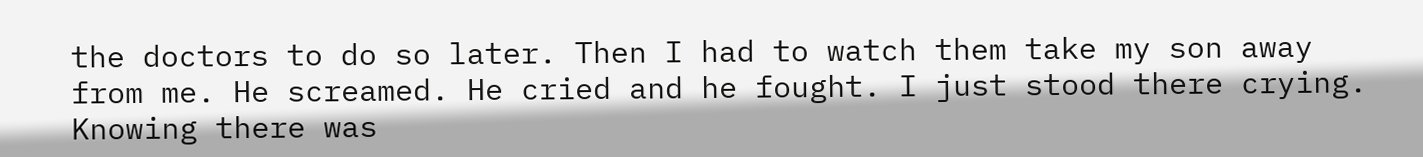the doctors to do so later. Then I had to watch them take my son away from me. He screamed. He cried and he fought. I just stood there crying. Knowing there was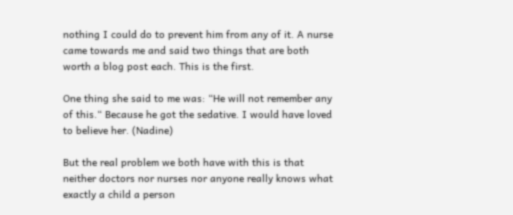nothing I could do to prevent him from any of it. A nurse came towards me and said two things that are both worth a blog post each. This is the first.

One thing she said to me was: “He will not remember any of this.“ Because he got the sedative. I would have loved to believe her. (Nadine)

But the real problem we both have with this is that neither doctors nor nurses nor anyone really knows what exactly a child a person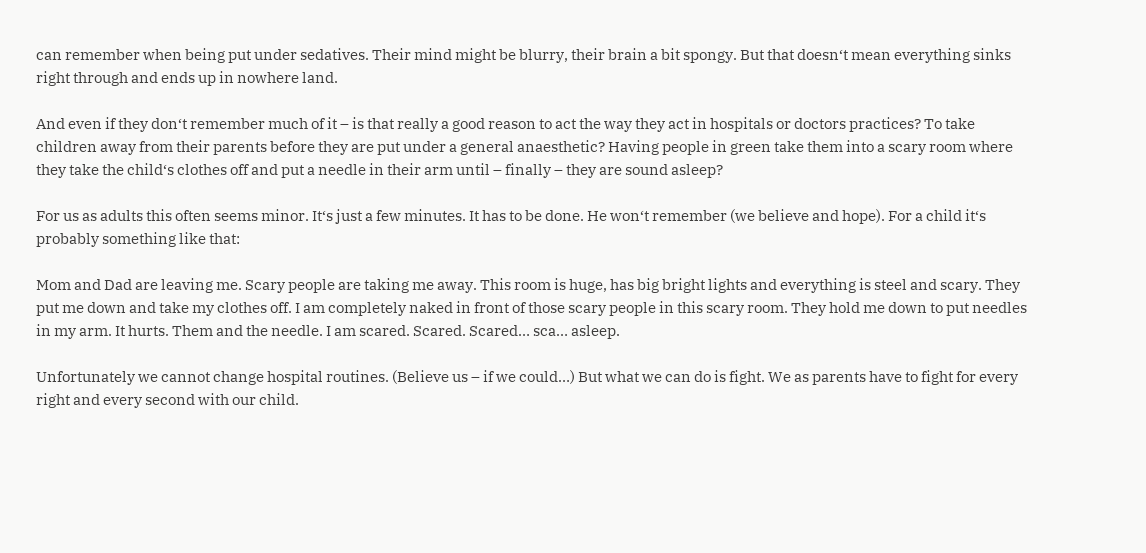can remember when being put under sedatives. Their mind might be blurry, their brain a bit spongy. But that doesn‘t mean everything sinks right through and ends up in nowhere land.

And even if they don‘t remember much of it – is that really a good reason to act the way they act in hospitals or doctors practices? To take children away from their parents before they are put under a general anaesthetic? Having people in green take them into a scary room where they take the child‘s clothes off and put a needle in their arm until – finally – they are sound asleep?

For us as adults this often seems minor. It‘s just a few minutes. It has to be done. He won‘t remember (we believe and hope). For a child it‘s probably something like that:

Mom and Dad are leaving me. Scary people are taking me away. This room is huge, has big bright lights and everything is steel and scary. They put me down and take my clothes off. I am completely naked in front of those scary people in this scary room. They hold me down to put needles in my arm. It hurts. Them and the needle. I am scared. Scared. Scared… sca… asleep.

Unfortunately we cannot change hospital routines. (Believe us – if we could…) But what we can do is fight. We as parents have to fight for every right and every second with our child.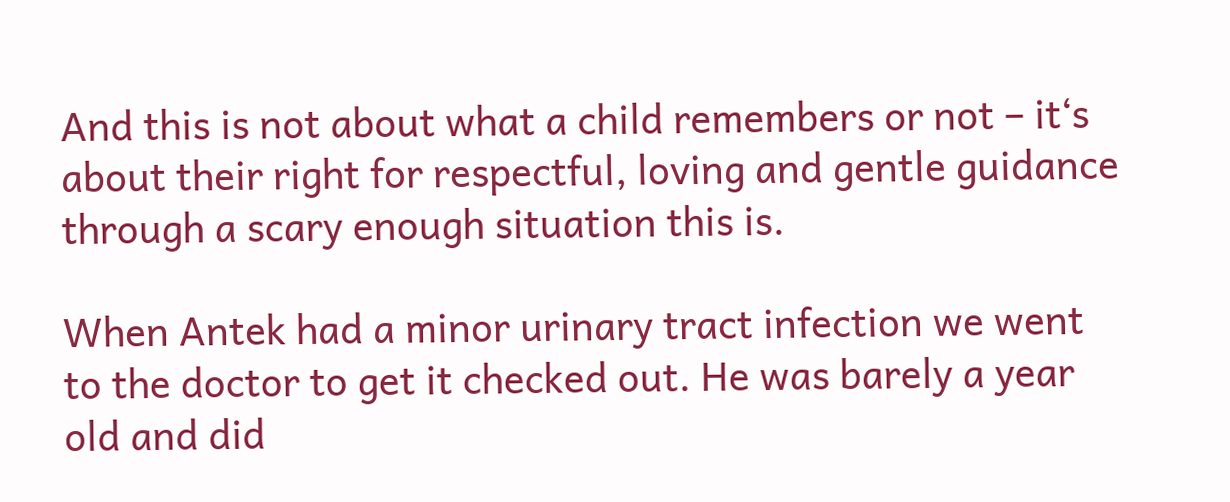And this is not about what a child remembers or not – it‘s about their right for respectful, loving and gentle guidance through a scary enough situation this is.

When Antek had a minor urinary tract infection we went to the doctor to get it checked out. He was barely a year old and did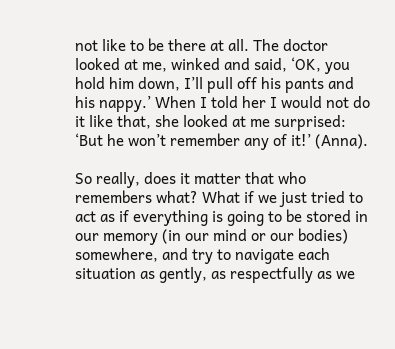not like to be there at all. The doctor looked at me, winked and said, ‘OK, you hold him down, I’ll pull off his pants and his nappy.’ When I told her I would not do it like that, she looked at me surprised: ‘But he won’t remember any of it!’ (Anna).

So really, does it matter that who remembers what? What if we just tried to act as if everything is going to be stored in our memory (in our mind or our bodies) somewhere, and try to navigate each situation as gently, as respectfully as we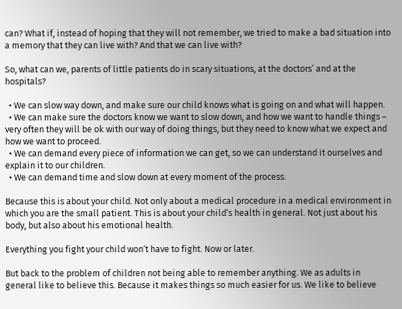can? What if, instead of hoping that they will not remember, we tried to make a bad situation into a memory that they can live with? And that we can live with?

So, what can we, parents of little patients do in scary situations, at the doctors’ and at the hospitals?

  • We can slow way down, and make sure our child knows what is going on and what will happen.
  • We can make sure the doctors know we want to slow down, and how we want to handle things – very often they will be ok with our way of doing things, but they need to know what we expect and how we want to proceed.
  • We can demand every piece of information we can get, so we can understand it ourselves and explain it to our children.
  • We can demand time and slow down at every moment of the process.

Because this is about your child. Not only about a medical procedure in a medical environment in which you are the small patient. This is about your child‘s health in general. Not just about his body, but also about his emotional health.

Everything you fight your child won‘t have to fight. Now or later.

But back to the problem of children not being able to remember anything. We as adults in general like to believe this. Because it makes things so much easier for us. We like to believe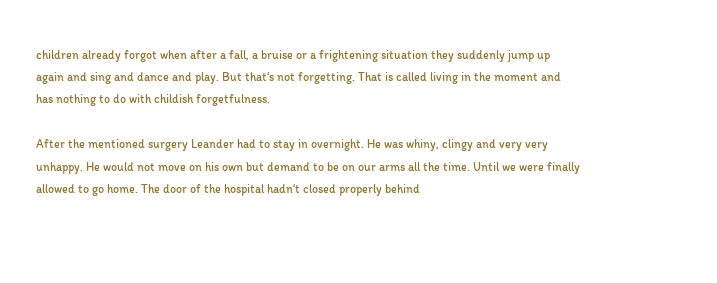children already forgot when after a fall, a bruise or a frightening situation they suddenly jump up again and sing and dance and play. But that‘s not forgetting. That is called living in the moment and has nothing to do with childish forgetfulness.

After the mentioned surgery Leander had to stay in overnight. He was whiny, clingy and very very unhappy. He would not move on his own but demand to be on our arms all the time. Until we were finally allowed to go home. The door of the hospital hadn‘t closed properly behind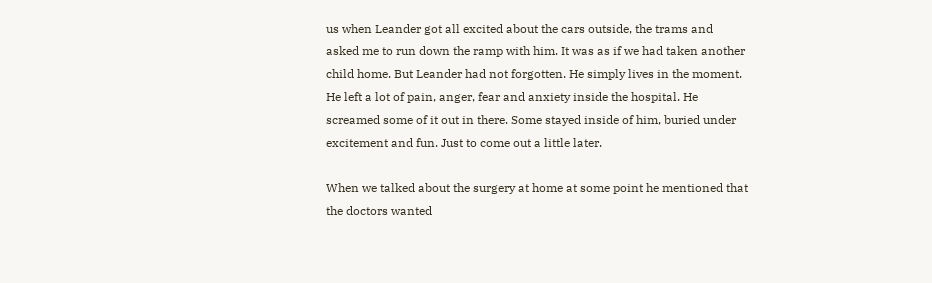us when Leander got all excited about the cars outside, the trams and asked me to run down the ramp with him. It was as if we had taken another child home. But Leander had not forgotten. He simply lives in the moment. He left a lot of pain, anger, fear and anxiety inside the hospital. He screamed some of it out in there. Some stayed inside of him, buried under excitement and fun. Just to come out a little later.

When we talked about the surgery at home at some point he mentioned that the doctors wanted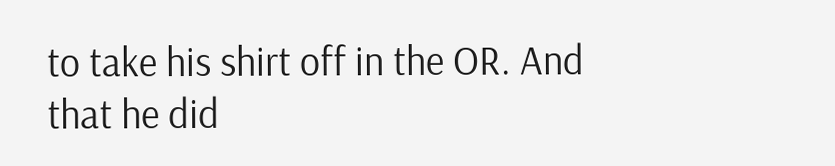to take his shirt off in the OR. And that he did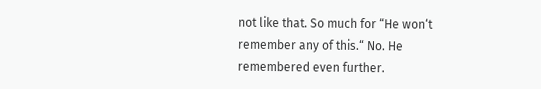not like that. So much for “He won‘t remember any of this.“ No. He remembered even further.